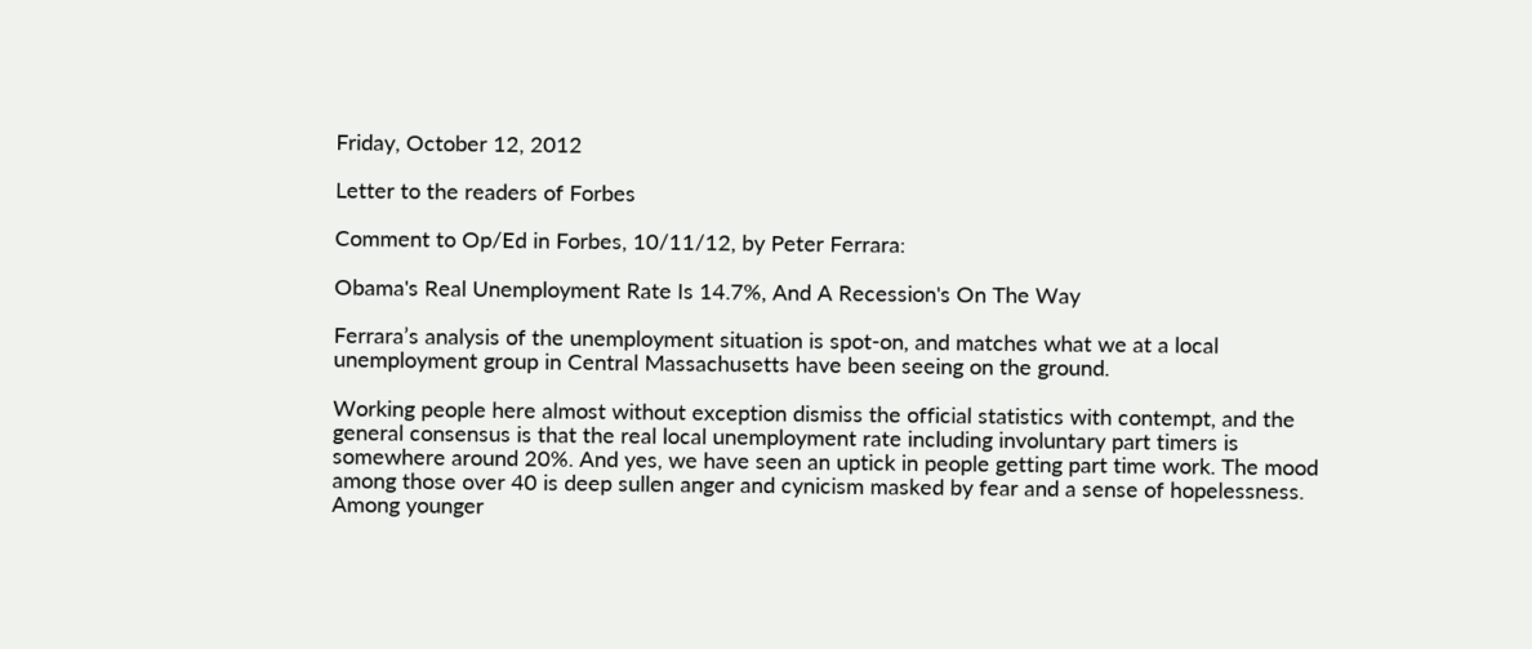Friday, October 12, 2012

Letter to the readers of Forbes

Comment to Op/Ed in Forbes, 10/11/12, by Peter Ferrara:

Obama's Real Unemployment Rate Is 14.7%, And A Recession's On The Way

Ferrara’s analysis of the unemployment situation is spot-on, and matches what we at a local unemployment group in Central Massachusetts have been seeing on the ground.

Working people here almost without exception dismiss the official statistics with contempt, and the general consensus is that the real local unemployment rate including involuntary part timers is somewhere around 20%. And yes, we have seen an uptick in people getting part time work. The mood among those over 40 is deep sullen anger and cynicism masked by fear and a sense of hopelessness. Among younger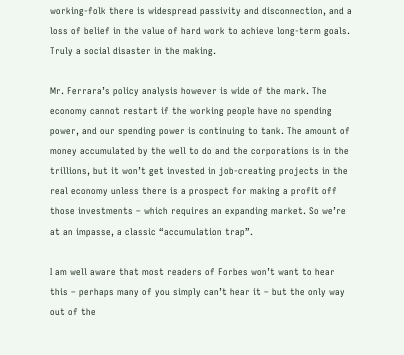working-folk there is widespread passivity and disconnection, and a loss of belief in the value of hard work to achieve long-term goals. Truly a social disaster in the making.

Mr. Ferrara’s policy analysis however is wide of the mark. The economy cannot restart if the working people have no spending power, and our spending power is continuing to tank. The amount of money accumulated by the well to do and the corporations is in the trillions, but it won’t get invested in job-creating projects in the real economy unless there is a prospect for making a profit off those investments – which requires an expanding market. So we’re at an impasse, a classic “accumulation trap”.

I am well aware that most readers of Forbes won’t want to hear this – perhaps many of you simply can’t hear it – but the only way out of the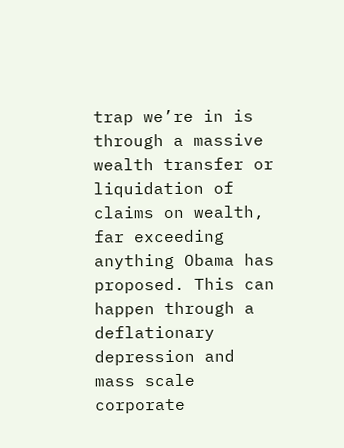trap we’re in is through a massive wealth transfer or liquidation of claims on wealth, far exceeding anything Obama has proposed. This can happen through a deflationary depression and mass scale corporate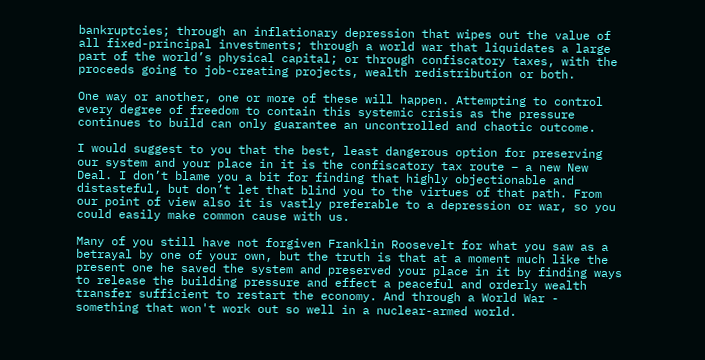bankruptcies; through an inflationary depression that wipes out the value of all fixed-principal investments; through a world war that liquidates a large part of the world’s physical capital; or through confiscatory taxes, with the proceeds going to job-creating projects, wealth redistribution or both.

One way or another, one or more of these will happen. Attempting to control every degree of freedom to contain this systemic crisis as the pressure continues to build can only guarantee an uncontrolled and chaotic outcome.

I would suggest to you that the best, least dangerous option for preserving our system and your place in it is the confiscatory tax route – a new New Deal. I don’t blame you a bit for finding that highly objectionable and distasteful, but don’t let that blind you to the virtues of that path. From our point of view also it is vastly preferable to a depression or war, so you could easily make common cause with us.

Many of you still have not forgiven Franklin Roosevelt for what you saw as a betrayal by one of your own, but the truth is that at a moment much like the present one he saved the system and preserved your place in it by finding ways to release the building pressure and effect a peaceful and orderly wealth transfer sufficient to restart the economy. And through a World War - something that won't work out so well in a nuclear-armed world.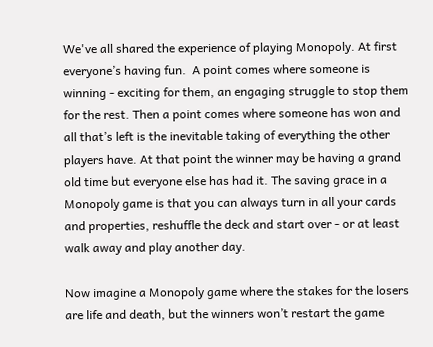We've all shared the experience of playing Monopoly. At first everyone’s having fun.  A point comes where someone is winning - exciting for them, an engaging struggle to stop them for the rest. Then a point comes where someone has won and all that’s left is the inevitable taking of everything the other players have. At that point the winner may be having a grand old time but everyone else has had it. The saving grace in a Monopoly game is that you can always turn in all your cards and properties, reshuffle the deck and start over - or at least walk away and play another day.

Now imagine a Monopoly game where the stakes for the losers are life and death, but the winners won’t restart the game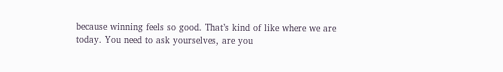because winning feels so good. That’s kind of like where we are today. You need to ask yourselves, are you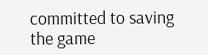committed to saving the game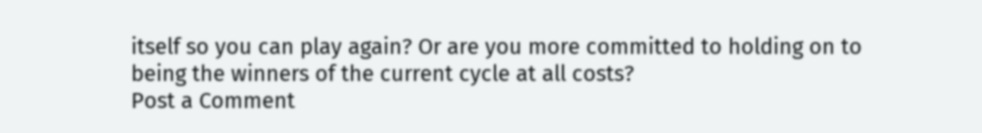itself so you can play again? Or are you more committed to holding on to being the winners of the current cycle at all costs?
Post a Comment